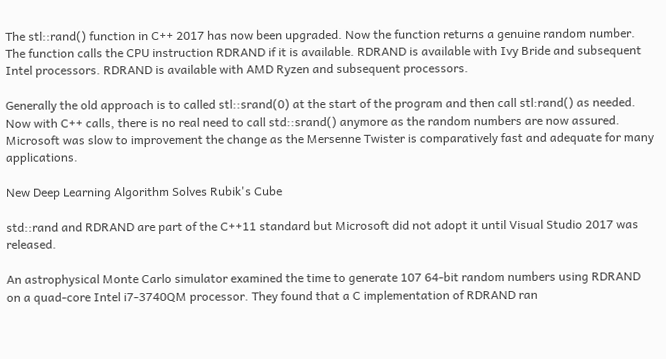The stl::rand() function in C++ 2017 has now been upgraded. Now the function returns a genuine random number. The function calls the CPU instruction RDRAND if it is available. RDRAND is available with Ivy Bride and subsequent Intel processors. RDRAND is available with AMD Ryzen and subsequent processors.

Generally the old approach is to called stl::srand(0) at the start of the program and then call stl:rand() as needed. Now with C++ calls, there is no real need to call std::srand() anymore as the random numbers are now assured. Microsoft was slow to improvement the change as the Mersenne Twister is comparatively fast and adequate for many applications.

New Deep Learning Algorithm Solves Rubik's Cube

std::rand and RDRAND are part of the C++11 standard but Microsoft did not adopt it until Visual Studio 2017 was released.

An astrophysical Monte Carlo simulator examined the time to generate 107 64-bit random numbers using RDRAND on a quad-core Intel i7-3740QM processor. They found that a C implementation of RDRAND ran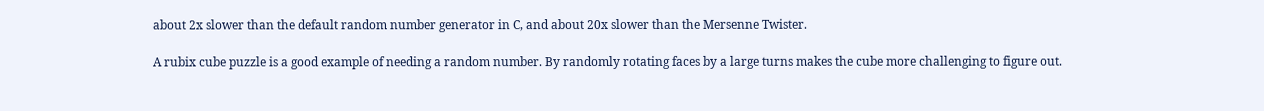about 2x slower than the default random number generator in C, and about 20x slower than the Mersenne Twister.

A rubix cube puzzle is a good example of needing a random number. By randomly rotating faces by a large turns makes the cube more challenging to figure out.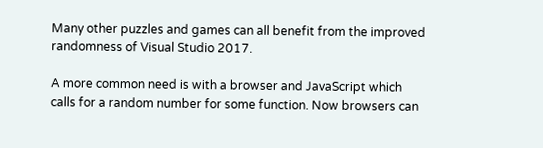Many other puzzles and games can all benefit from the improved randomness of Visual Studio 2017.

A more common need is with a browser and JavaScript which calls for a random number for some function. Now browsers can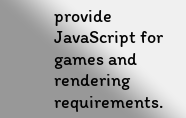provide JavaScript for games and rendering requirements.